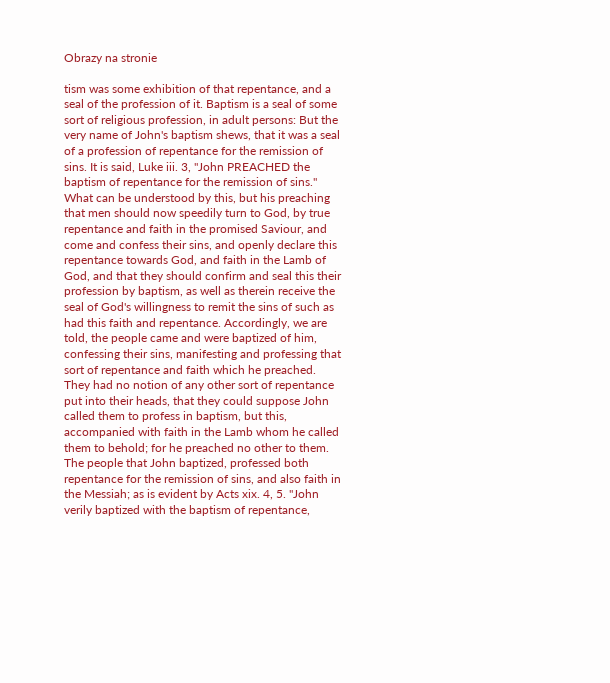Obrazy na stronie

tism was some exhibition of that repentance, and a seal of the profession of it. Baptism is a seal of some sort of religious profession, in adult persons: But the very name of John's baptism shews, that it was a seal of a profession of repentance for the remission of sins. It is said, Luke iii. 3, "John PREACHED the baptism of repentance for the remission of sins." What can be understood by this, but his preaching that men should now speedily turn to God, by true repentance and faith in the promised Saviour, and come and confess their sins, and openly declare this repentance towards God, and faith in the Lamb of God, and that they should confirm and seal this their profession by baptism, as well as therein receive the seal of God's willingness to remit the sins of such as had this faith and repentance. Accordingly, we are told, the people came and were baptized of him, confessing their sins, manifesting and professing that sort of repentance and faith which he preached. They had no notion of any other sort of repentance put into their heads, that they could suppose John called them to profess in baptism, but this, accompanied with faith in the Lamb whom he called them to behold; for he preached no other to them. The people that John baptized, professed both repentance for the remission of sins, and also faith in the Messiah; as is evident by Acts xix. 4, 5. "John verily baptized with the baptism of repentance,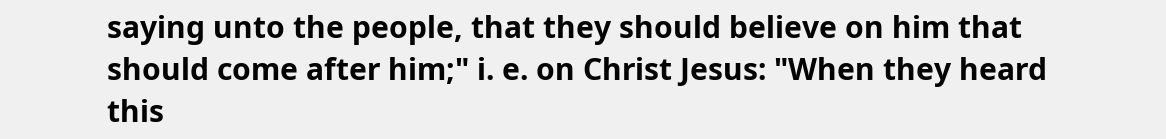saying unto the people, that they should believe on him that should come after him;" i. e. on Christ Jesus: "When they heard this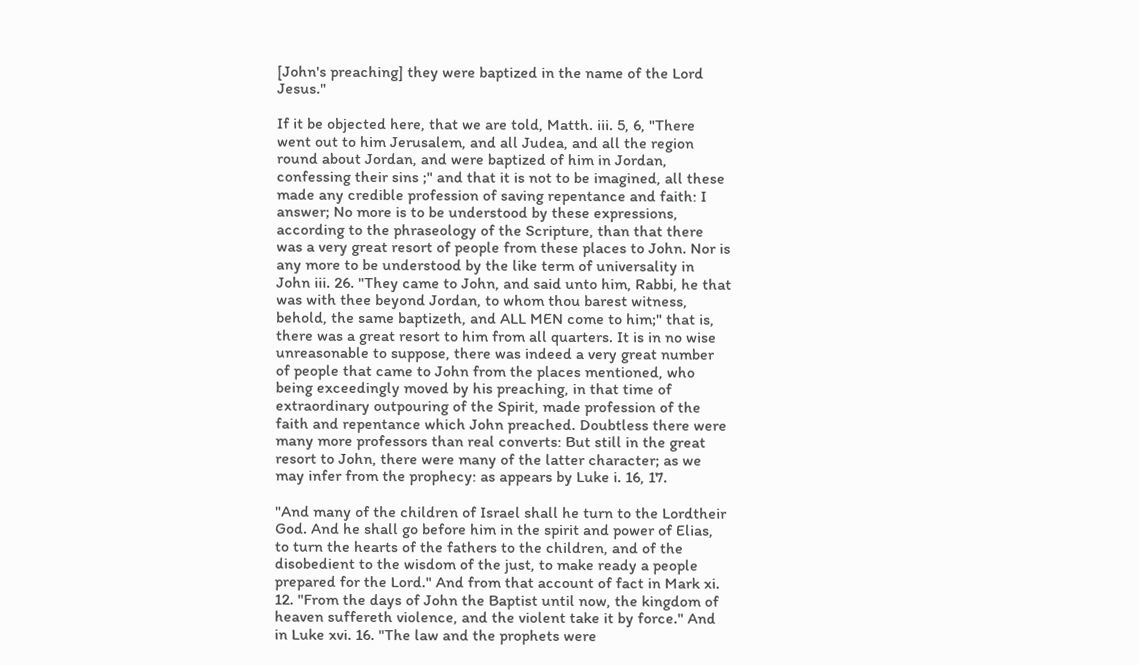[John's preaching] they were baptized in the name of the Lord Jesus."

If it be objected here, that we are told, Matth. iii. 5, 6, "There went out to him Jerusalem, and all Judea, and all the region round about Jordan, and were baptized of him in Jordan, confessing their sins ;" and that it is not to be imagined, all these made any credible profession of saving repentance and faith: I answer; No more is to be understood by these expressions, according to the phraseology of the Scripture, than that there was a very great resort of people from these places to John. Nor is any more to be understood by the like term of universality in John iii. 26. "They came to John, and said unto him, Rabbi, he that was with thee beyond Jordan, to whom thou barest witness, behold, the same baptizeth, and ALL MEN come to him;" that is, there was a great resort to him from all quarters. It is in no wise unreasonable to suppose, there was indeed a very great number of people that came to John from the places mentioned, who being exceedingly moved by his preaching, in that time of extraordinary outpouring of the Spirit, made profession of the faith and repentance which John preached. Doubtless there were many more professors than real converts: But still in the great resort to John, there were many of the latter character; as we may infer from the prophecy: as appears by Luke i. 16, 17.

"And many of the children of Israel shall he turn to the Lordtheir God. And he shall go before him in the spirit and power of Elias, to turn the hearts of the fathers to the children, and of the disobedient to the wisdom of the just, to make ready a people prepared for the Lord." And from that account of fact in Mark xi. 12. "From the days of John the Baptist until now, the kingdom of heaven suffereth violence, and the violent take it by force." And in Luke xvi. 16. "The law and the prophets were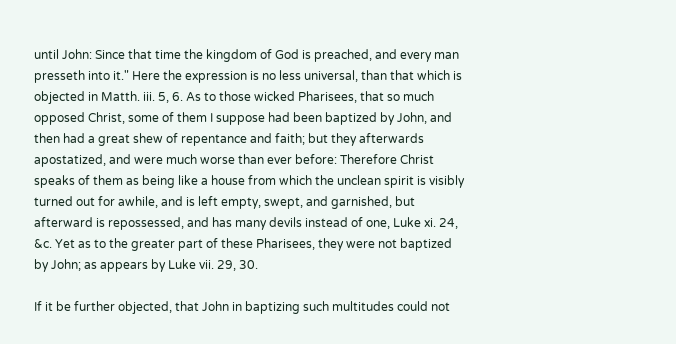until John: Since that time the kingdom of God is preached, and every man presseth into it." Here the expression is no less universal, than that which is objected in Matth. iii. 5, 6. As to those wicked Pharisees, that so much opposed Christ, some of them I suppose had been baptized by John, and then had a great shew of repentance and faith; but they afterwards apostatized, and were much worse than ever before: Therefore Christ speaks of them as being like a house from which the unclean spirit is visibly turned out for awhile, and is left empty, swept, and garnished, but afterward is repossessed, and has many devils instead of one, Luke xi. 24, &c. Yet as to the greater part of these Pharisees, they were not baptized by John; as appears by Luke vii. 29, 30.

If it be further objected, that John in baptizing such multitudes could not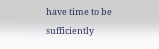have time to be sufficiently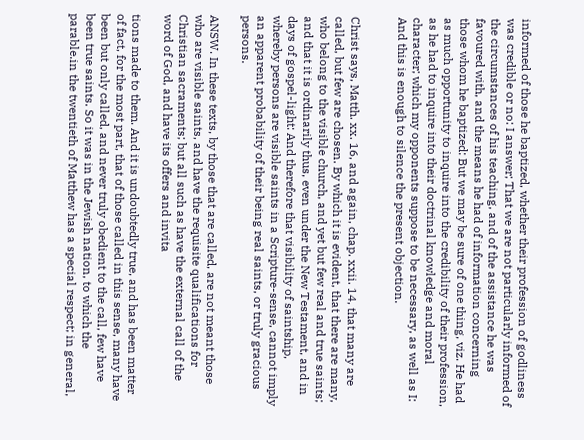informed of those he baptized, whether their profession of godliness was credible or no: I answer; That we are not particularly informed of the circumstances of his teaching, and of the assistance he was favoured with, and the means he had of information concerning those whom he baptized: But we may be sure of one thing, viz. He had as much opportunity to inquire into the credibility of their profession, as he had to inquire into their doctrinal knowledge and moral character; which my opponents suppose to be necessary, as well as I: And this is enough to silence the present objection.


Christ says, Matth. xx. 16, and again, chap. xxii. 14, that many are called, but few are chosen. By which it is evident, that there are many, who belong to the visible church, and yet but few real and true saints; and that it is ordinarily thus, even under the New Testament, and in days of gospel-light: And therefore that visibility of saintship, whereby persons are visible saints in a Scripture-sense, cannot imply an apparent probability of their being real saints, or truly gracious persons.

ANSW. In these texts, by those that are called, are not meant those who are visible saints, and have the requisite qualifications for Christian sacraments; but all such as have the external call of the word of God, and have its offers and invita

tions made to them. And it is undoubtedly true, and has been matter of fact, for the most part, that of those called in this sense, many have been but only called, and never truly obedient to the call, few have been true saints. So it was in the Jewish nation, to which the parable.in the twentieth of Matthew has a special respect; in general,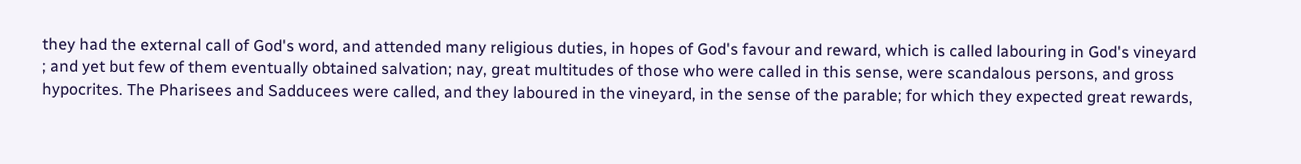they had the external call of God's word, and attended many religious duties, in hopes of God's favour and reward, which is called labouring in God's vineyard ; and yet but few of them eventually obtained salvation; nay, great multitudes of those who were called in this sense, were scandalous persons, and gross hypocrites. The Pharisees and Sadducees were called, and they laboured in the vineyard, in the sense of the parable; for which they expected great rewards,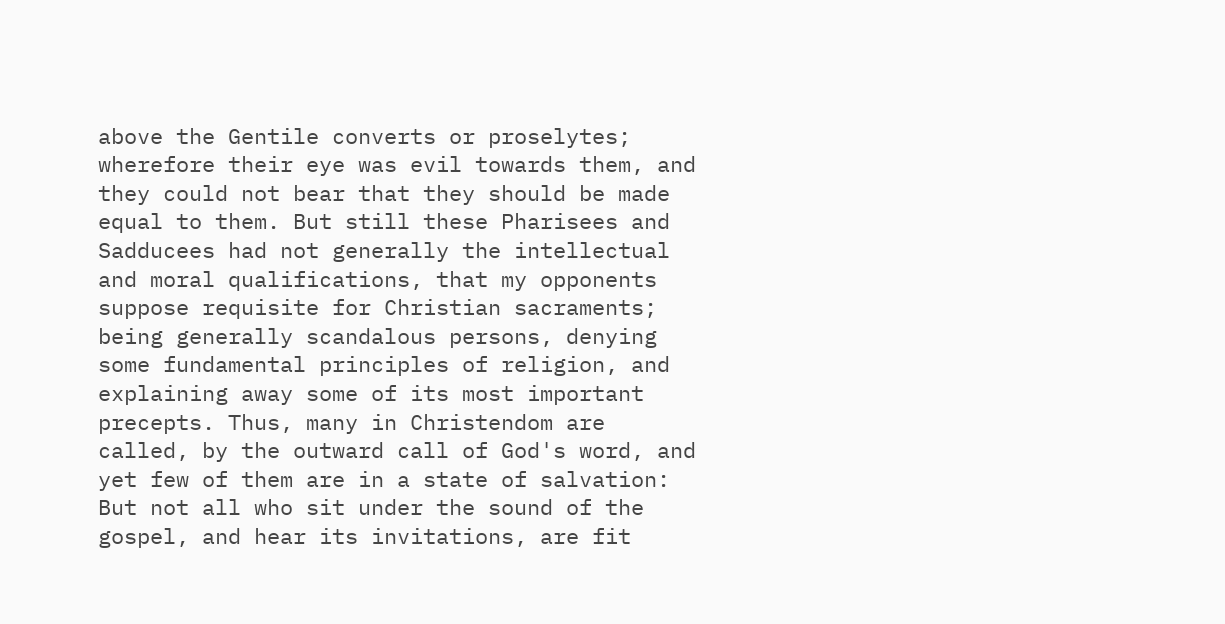above the Gentile converts or proselytes; wherefore their eye was evil towards them, and they could not bear that they should be made equal to them. But still these Pharisees and Sadducees had not generally the intellectual and moral qualifications, that my opponents suppose requisite for Christian sacraments; being generally scandalous persons, denying some fundamental principles of religion, and explaining away some of its most important precepts. Thus, many in Christendom are called, by the outward call of God's word, and yet few of them are in a state of salvation: But not all who sit under the sound of the gospel, and hear its invitations, are fit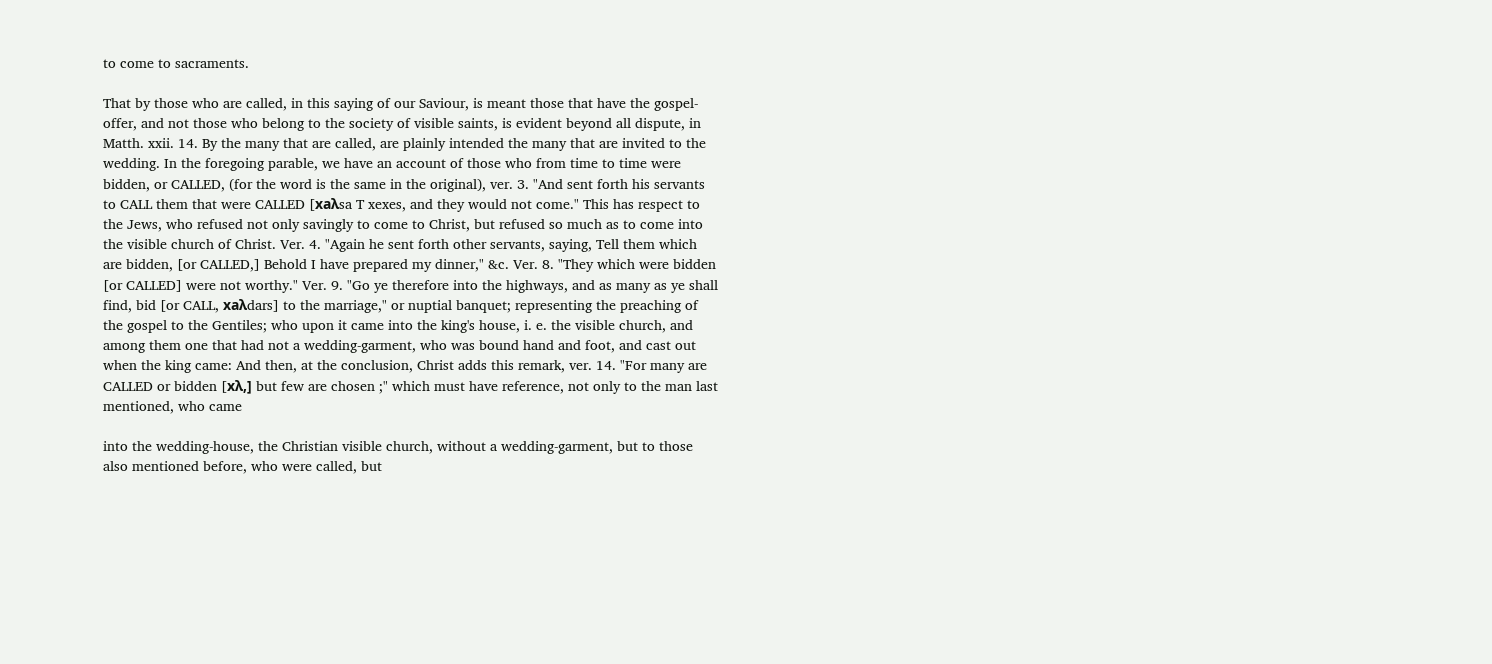to come to sacraments.

That by those who are called, in this saying of our Saviour, is meant those that have the gospel-offer, and not those who belong to the society of visible saints, is evident beyond all dispute, in Matth. xxii. 14. By the many that are called, are plainly intended the many that are invited to the wedding. In the foregoing parable, we have an account of those who from time to time were bidden, or CALLED, (for the word is the same in the original), ver. 3. "And sent forth his servants to CALL them that were CALLED [xaλsa T xexes, and they would not come." This has respect to the Jews, who refused not only savingly to come to Christ, but refused so much as to come into the visible church of Christ. Ver. 4. "Again he sent forth other servants, saying, Tell them which are bidden, [or CALLED,] Behold I have prepared my dinner," &c. Ver. 8. "They which were bidden [or CALLED] were not worthy." Ver. 9. "Go ye therefore into the highways, and as many as ye shall find, bid [or CALL, xaλdars] to the marriage," or nuptial banquet; representing the preaching of the gospel to the Gentiles; who upon it came into the king's house, i. e. the visible church, and among them one that had not a wedding-garment, who was bound hand and foot, and cast out when the king came: And then, at the conclusion, Christ adds this remark, ver. 14. "For many are CALLED or bidden [xλ,] but few are chosen ;" which must have reference, not only to the man last mentioned, who came

into the wedding-house, the Christian visible church, without a wedding-garment, but to those also mentioned before, who were called, but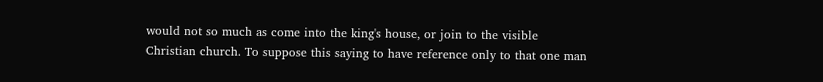would not so much as come into the king's house, or join to the visible Christian church. To suppose this saying to have reference only to that one man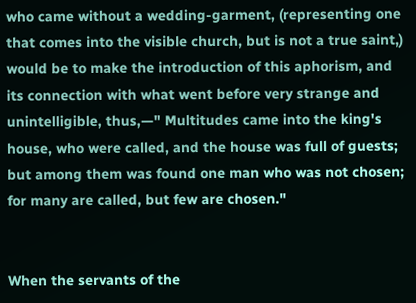who came without a wedding-garment, (representing one that comes into the visible church, but is not a true saint,) would be to make the introduction of this aphorism, and its connection with what went before very strange and unintelligible, thus,—" Multitudes came into the king's house, who were called, and the house was full of guests; but among them was found one man who was not chosen; for many are called, but few are chosen."


When the servants of the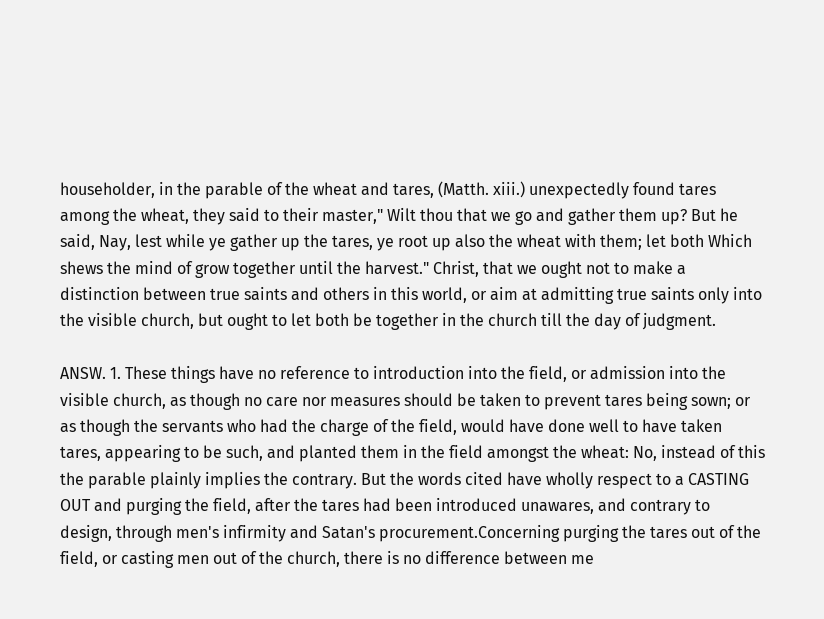householder, in the parable of the wheat and tares, (Matth. xiii.) unexpectedly found tares among the wheat, they said to their master," Wilt thou that we go and gather them up? But he said, Nay, lest while ye gather up the tares, ye root up also the wheat with them; let both Which shews the mind of grow together until the harvest." Christ, that we ought not to make a distinction between true saints and others in this world, or aim at admitting true saints only into the visible church, but ought to let both be together in the church till the day of judgment.

ANSW. 1. These things have no reference to introduction into the field, or admission into the visible church, as though no care nor measures should be taken to prevent tares being sown; or as though the servants who had the charge of the field, would have done well to have taken tares, appearing to be such, and planted them in the field amongst the wheat: No, instead of this the parable plainly implies the contrary. But the words cited have wholly respect to a CASTING OUT and purging the field, after the tares had been introduced unawares, and contrary to design, through men's infirmity and Satan's procurement.Concerning purging the tares out of the field, or casting men out of the church, there is no difference between me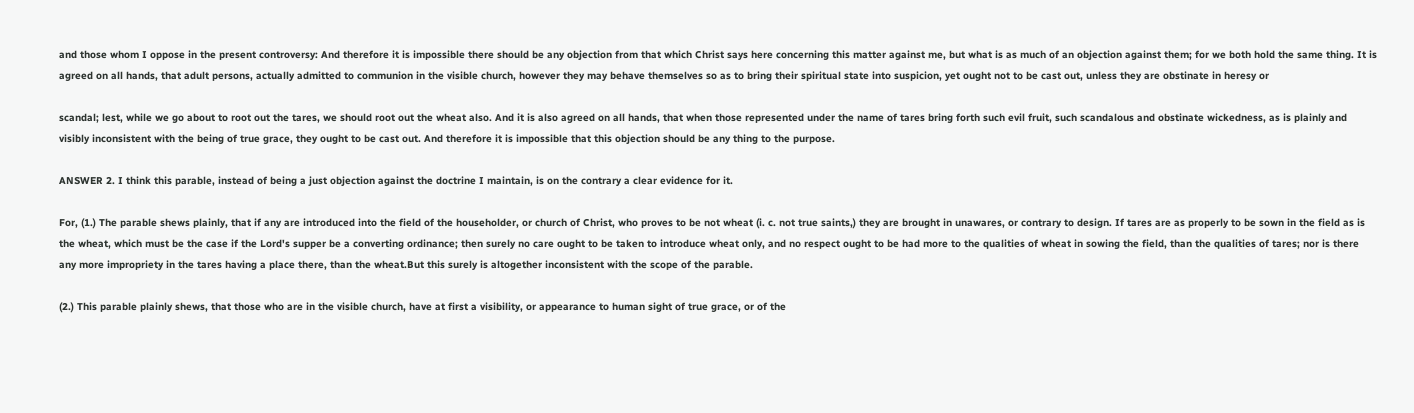and those whom I oppose in the present controversy: And therefore it is impossible there should be any objection from that which Christ says here concerning this matter against me, but what is as much of an objection against them; for we both hold the same thing. It is agreed on all hands, that adult persons, actually admitted to communion in the visible church, however they may behave themselves so as to bring their spiritual state into suspicion, yet ought not to be cast out, unless they are obstinate in heresy or

scandal; lest, while we go about to root out the tares, we should root out the wheat also. And it is also agreed on all hands, that when those represented under the name of tares bring forth such evil fruit, such scandalous and obstinate wickedness, as is plainly and visibly inconsistent with the being of true grace, they ought to be cast out. And therefore it is impossible that this objection should be any thing to the purpose.

ANSWER 2. I think this parable, instead of being a just objection against the doctrine I maintain, is on the contrary a clear evidence for it.

For, (1.) The parable shews plainly, that if any are introduced into the field of the householder, or church of Christ, who proves to be not wheat (i. c. not true saints,) they are brought in unawares, or contrary to design. If tares are as properly to be sown in the field as is the wheat, which must be the case if the Lord's supper be a converting ordinance; then surely no care ought to be taken to introduce wheat only, and no respect ought to be had more to the qualities of wheat in sowing the field, than the qualities of tares; nor is there any more impropriety in the tares having a place there, than the wheat.But this surely is altogether inconsistent with the scope of the parable.

(2.) This parable plainly shews, that those who are in the visible church, have at first a visibility, or appearance to human sight of true grace, or of the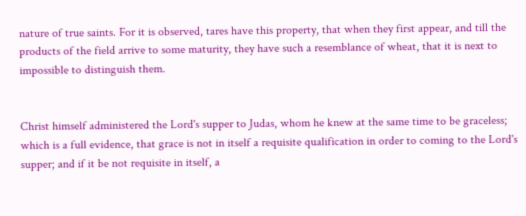nature of true saints. For it is observed, tares have this property, that when they first appear, and till the products of the field arrive to some maturity, they have such a resemblance of wheat, that it is next to impossible to distinguish them.


Christ himself administered the Lord's supper to Judas, whom he knew at the same time to be graceless; which is a full evidence, that grace is not in itself a requisite qualification in order to coming to the Lord's supper; and if it be not requisite in itself, a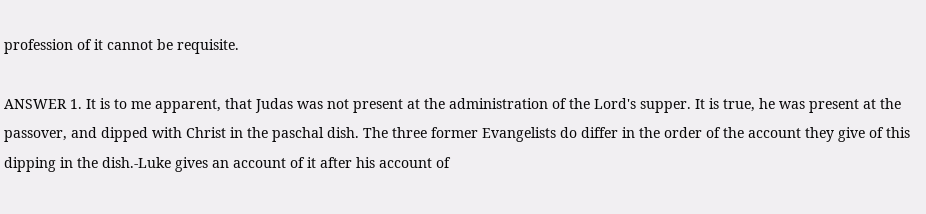profession of it cannot be requisite.

ANSWER 1. It is to me apparent, that Judas was not present at the administration of the Lord's supper. It is true, he was present at the passover, and dipped with Christ in the paschal dish. The three former Evangelists do differ in the order of the account they give of this dipping in the dish.-Luke gives an account of it after his account of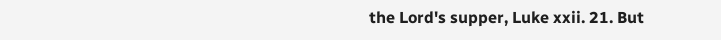the Lord's supper, Luke xxii. 21. But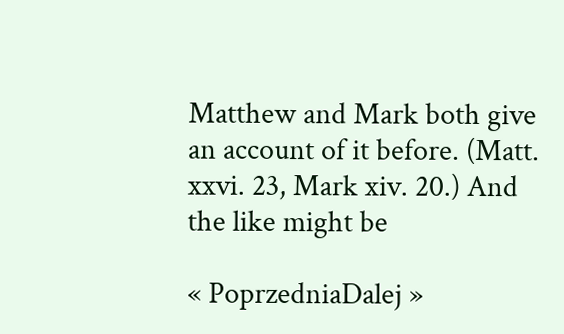Matthew and Mark both give an account of it before. (Matt. xxvi. 23, Mark xiv. 20.) And the like might be

« PoprzedniaDalej »